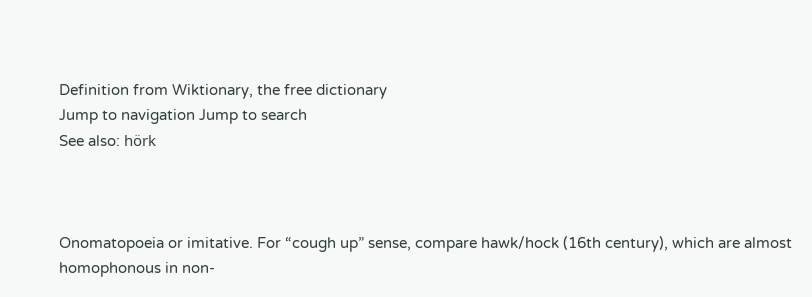Definition from Wiktionary, the free dictionary
Jump to navigation Jump to search
See also: hörk



Onomatopoeia or imitative. For “cough up” sense, compare hawk/hock (16th century), which are almost homophonous in non-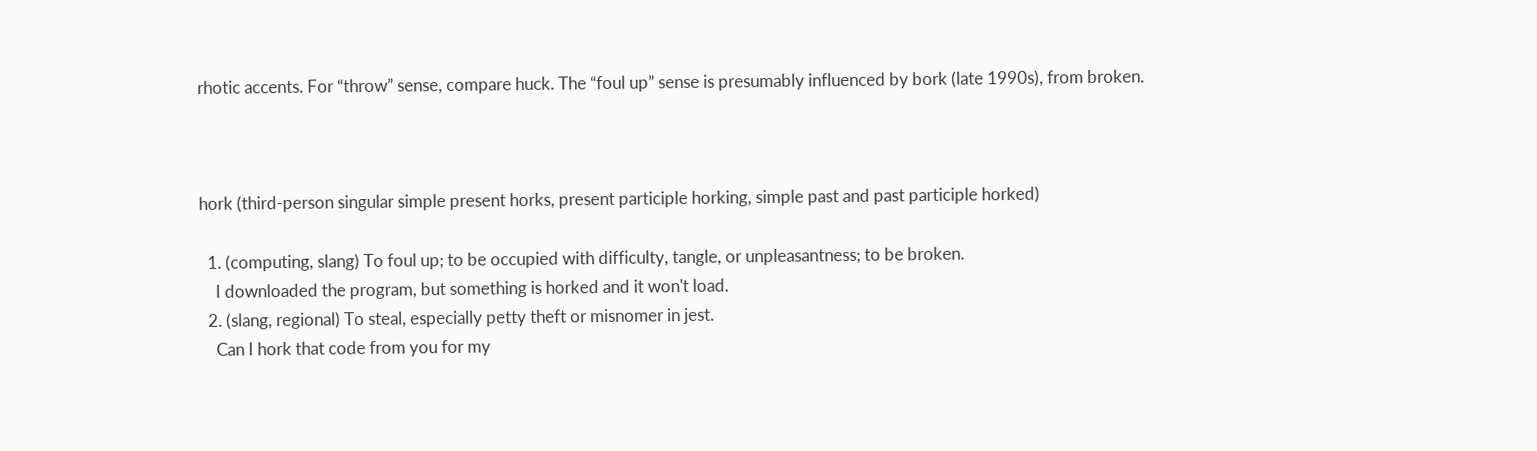rhotic accents. For “throw” sense, compare huck. The “foul up” sense is presumably influenced by bork (late 1990s), from broken.



hork (third-person singular simple present horks, present participle horking, simple past and past participle horked)

  1. (computing, slang) To foul up; to be occupied with difficulty, tangle, or unpleasantness; to be broken.
    I downloaded the program, but something is horked and it won't load.
  2. (slang, regional) To steal, especially petty theft or misnomer in jest.
    Can I hork that code from you for my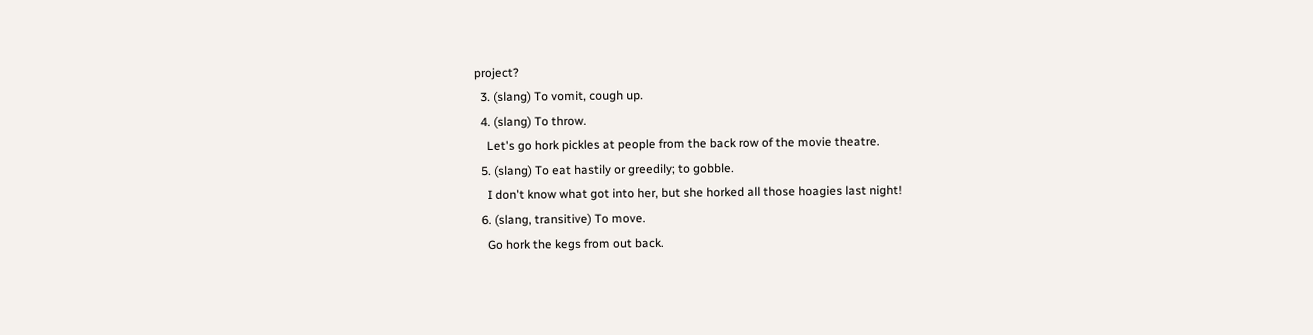project?
  3. (slang) To vomit, cough up.
  4. (slang) To throw.
    Let's go hork pickles at people from the back row of the movie theatre.
  5. (slang) To eat hastily or greedily; to gobble.
    I don't know what got into her, but she horked all those hoagies last night!
  6. (slang, transitive) To move.
    Go hork the kegs from out back.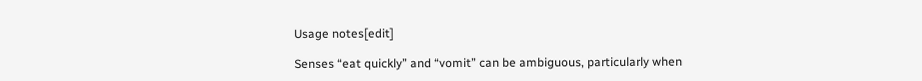Usage notes[edit]

Senses “eat quickly” and “vomit” can be ambiguous, particularly when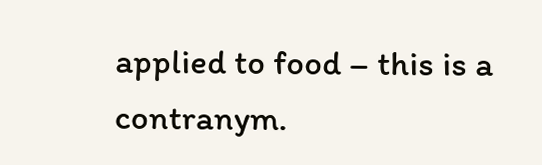applied to food – this is a contranym.